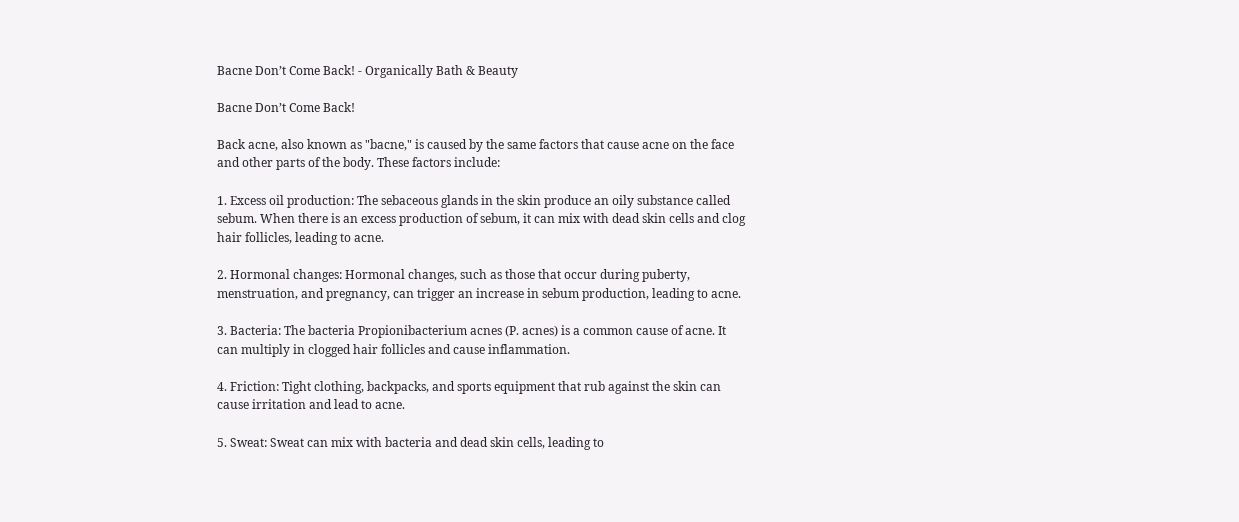Bacne Don’t Come Back! - Organically Bath & Beauty

Bacne Don’t Come Back!

Back acne, also known as "bacne," is caused by the same factors that cause acne on the face and other parts of the body. These factors include:

1. Excess oil production: The sebaceous glands in the skin produce an oily substance called sebum. When there is an excess production of sebum, it can mix with dead skin cells and clog hair follicles, leading to acne.

2. Hormonal changes: Hormonal changes, such as those that occur during puberty, menstruation, and pregnancy, can trigger an increase in sebum production, leading to acne.

3. Bacteria: The bacteria Propionibacterium acnes (P. acnes) is a common cause of acne. It can multiply in clogged hair follicles and cause inflammation.

4. Friction: Tight clothing, backpacks, and sports equipment that rub against the skin can cause irritation and lead to acne.

5. Sweat: Sweat can mix with bacteria and dead skin cells, leading to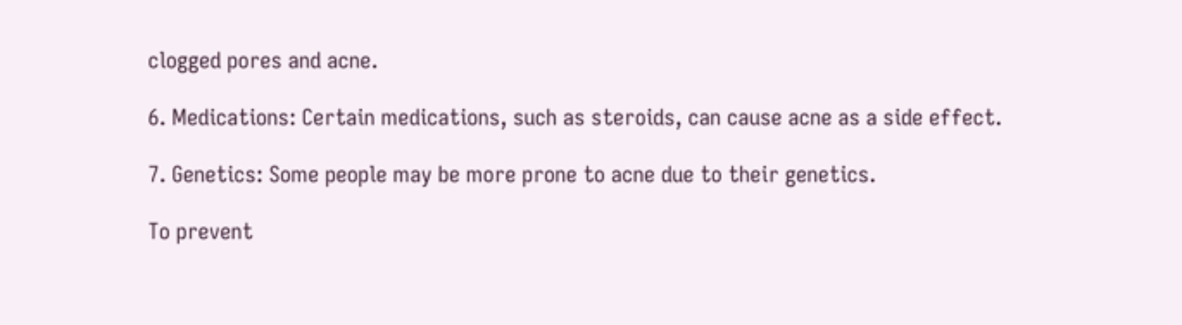clogged pores and acne.

6. Medications: Certain medications, such as steroids, can cause acne as a side effect.

7. Genetics: Some people may be more prone to acne due to their genetics.

To prevent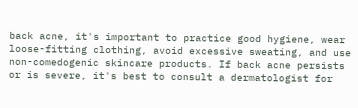back acne, it's important to practice good hygiene, wear loose-fitting clothing, avoid excessive sweating, and use non-comedogenic skincare products. If back acne persists or is severe, it's best to consult a dermatologist for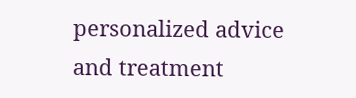personalized advice and treatment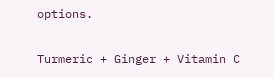options.

Turmeric + Ginger + Vitamin C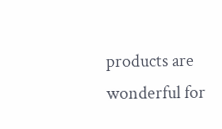products are wonderful for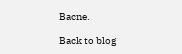Bacne.

Back to blog